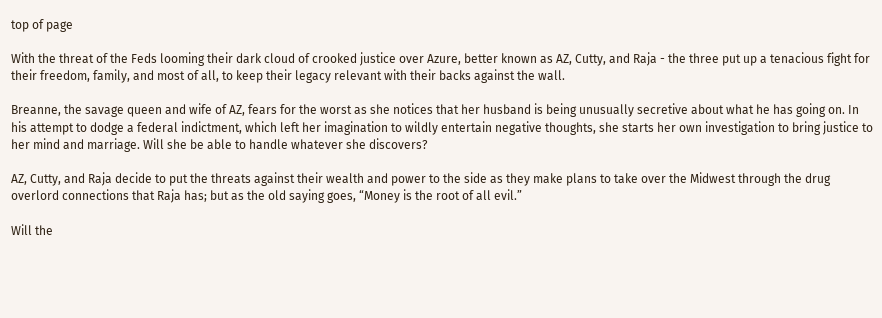top of page

With the threat of the Feds looming their dark cloud of crooked justice over Azure, better known as AZ, Cutty, and Raja - the three put up a tenacious fight for their freedom, family, and most of all, to keep their legacy relevant with their backs against the wall.

Breanne, the savage queen and wife of AZ, fears for the worst as she notices that her husband is being unusually secretive about what he has going on. In his attempt to dodge a federal indictment, which left her imagination to wildly entertain negative thoughts, she starts her own investigation to bring justice to her mind and marriage. Will she be able to handle whatever she discovers?

AZ, Cutty, and Raja decide to put the threats against their wealth and power to the side as they make plans to take over the Midwest through the drug overlord connections that Raja has; but as the old saying goes, “Money is the root of all evil.”

Will the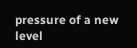pressure of a new level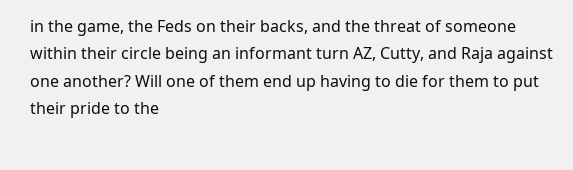in the game, the Feds on their backs, and the threat of someone within their circle being an informant turn AZ, Cutty, and Raja against one another? Will one of them end up having to die for them to put their pride to the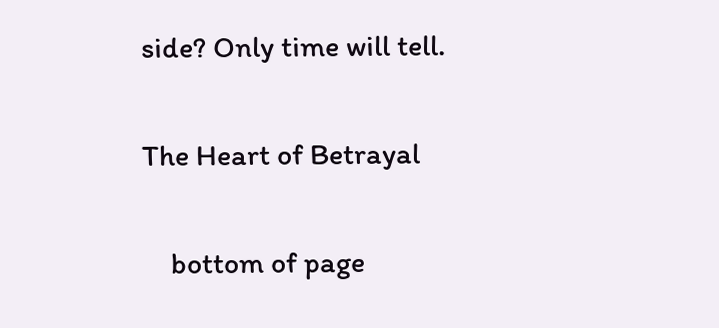side? Only time will tell.

The Heart of Betrayal

    bottom of page